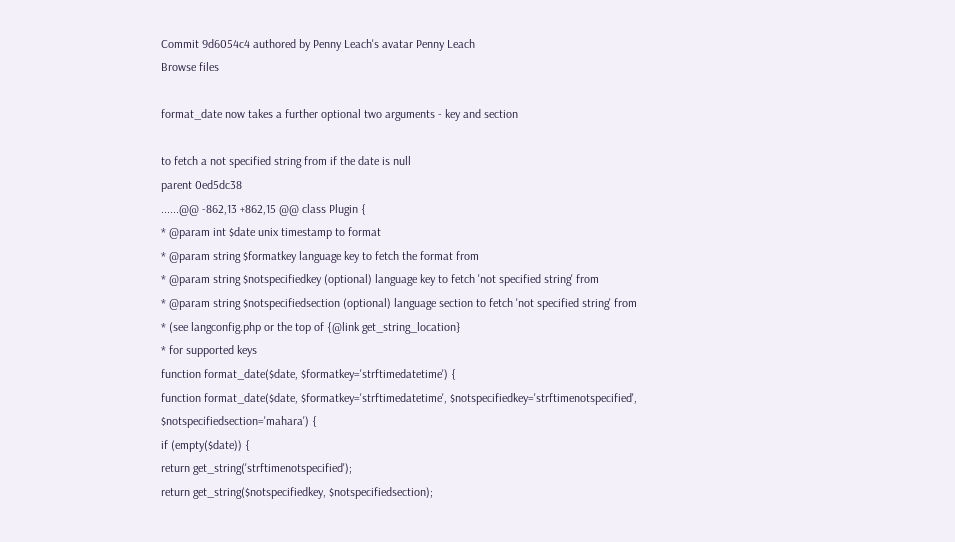Commit 9d6054c4 authored by Penny Leach's avatar Penny Leach
Browse files

format_date now takes a further optional two arguments - key and section

to fetch a not specified string from if the date is null
parent 0ed5dc38
......@@ -862,13 +862,15 @@ class Plugin {
* @param int $date unix timestamp to format
* @param string $formatkey language key to fetch the format from
* @param string $notspecifiedkey (optional) language key to fetch 'not specified string' from
* @param string $notspecifiedsection (optional) language section to fetch 'not specified string' from
* (see langconfig.php or the top of {@link get_string_location}
* for supported keys
function format_date($date, $formatkey='strftimedatetime') {
function format_date($date, $formatkey='strftimedatetime', $notspecifiedkey='strftimenotspecified', $notspecifiedsection='mahara') {
if (empty($date)) {
return get_string('strftimenotspecified');
return get_string($notspecifiedkey, $notspecifiedsection);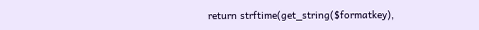return strftime(get_string($formatkey),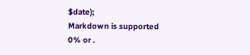$date);
Markdown is supported
0% or .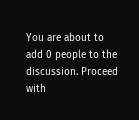You are about to add 0 people to the discussion. Proceed with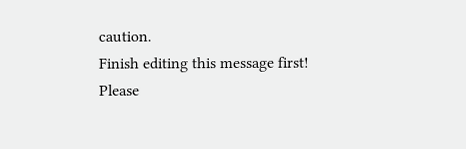caution.
Finish editing this message first!
Please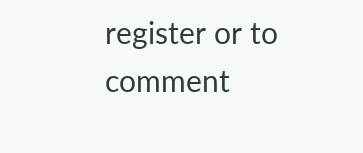register or to comment